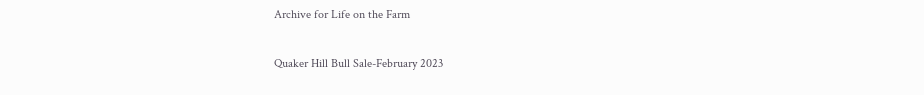Archive for Life on the Farm

Quaker Hill Bull Sale-February 2023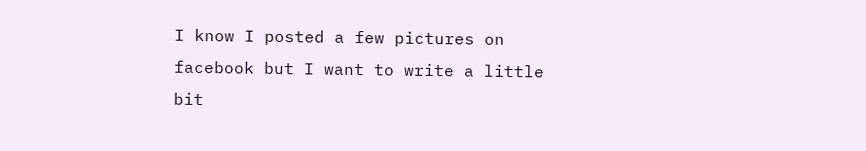I know I posted a few pictures on facebook but I want to write a little bit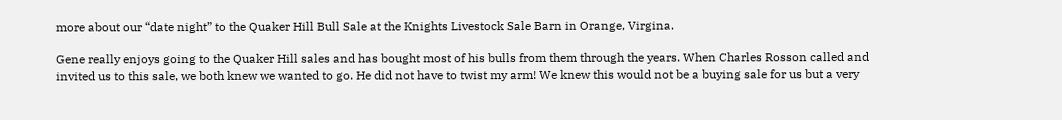more about our “date night” to the Quaker Hill Bull Sale at the Knights Livestock Sale Barn in Orange, Virgina.

Gene really enjoys going to the Quaker Hill sales and has bought most of his bulls from them through the years. When Charles Rosson called and invited us to this sale, we both knew we wanted to go. He did not have to twist my arm! We knew this would not be a buying sale for us but a very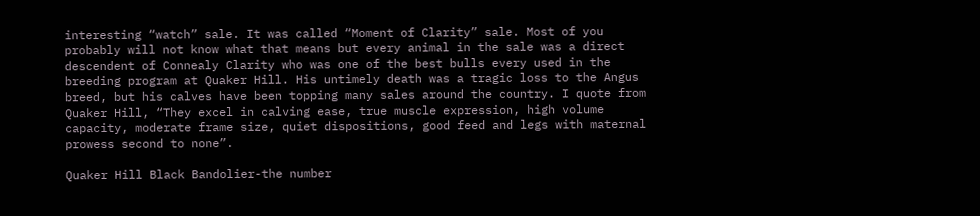interesting “watch” sale. It was called “Moment of Clarity” sale. Most of you probably will not know what that means but every animal in the sale was a direct descendent of Connealy Clarity who was one of the best bulls every used in the breeding program at Quaker Hill. His untimely death was a tragic loss to the Angus breed, but his calves have been topping many sales around the country. I quote from Quaker Hill, “They excel in calving ease, true muscle expression, high volume capacity, moderate frame size, quiet dispositions, good feed and legs with maternal prowess second to none”.

Quaker Hill Black Bandolier-the number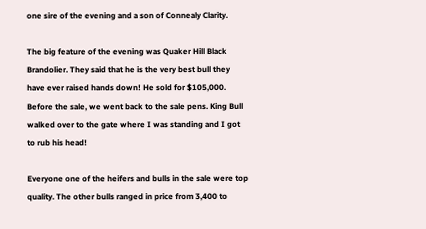one sire of the evening and a son of Connealy Clarity.

The big feature of the evening was Quaker Hill Black Brandolier. They said that he is the very best bull they have ever raised hands down! He sold for $105,000. Before the sale, we went back to the sale pens. King Bull walked over to the gate where I was standing and I got to rub his head!

Everyone one of the heifers and bulls in the sale were top quality. The other bulls ranged in price from 3,400 to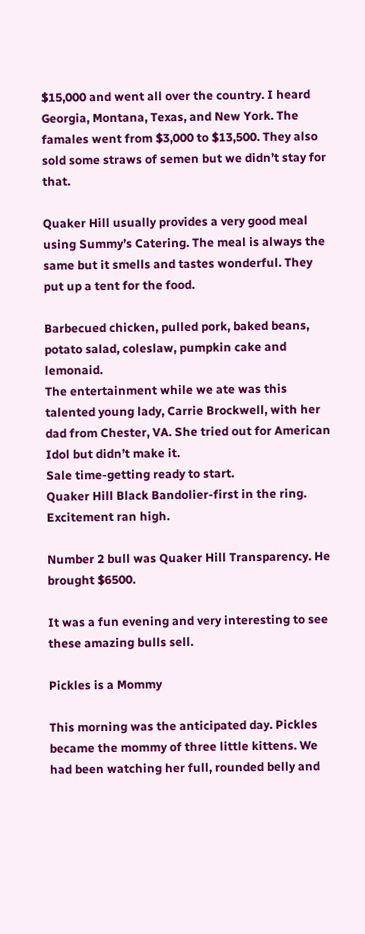$15,000 and went all over the country. I heard Georgia, Montana, Texas, and New York. The famales went from $3,000 to $13,500. They also sold some straws of semen but we didn’t stay for that.

Quaker Hill usually provides a very good meal using Summy’s Catering. The meal is always the same but it smells and tastes wonderful. They put up a tent for the food.

Barbecued chicken, pulled pork, baked beans, potato salad, coleslaw, pumpkin cake and lemonaid.
The entertainment while we ate was this talented young lady, Carrie Brockwell, with her dad from Chester, VA. She tried out for American Idol but didn’t make it.
Sale time-getting ready to start.
Quaker Hill Black Bandolier-first in the ring.
Excitement ran high.

Number 2 bull was Quaker Hill Transparency. He brought $6500.

It was a fun evening and very interesting to see these amazing bulls sell.

Pickles is a Mommy

This morning was the anticipated day. Pickles became the mommy of three little kittens. We had been watching her full, rounded belly and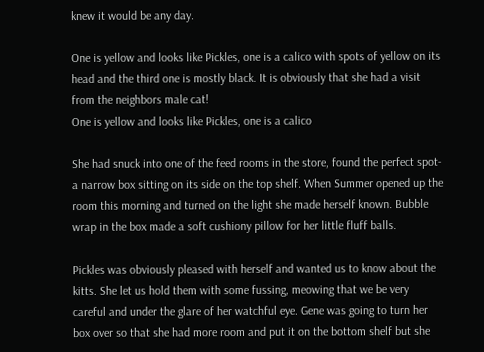knew it would be any day.

One is yellow and looks like Pickles, one is a calico with spots of yellow on its head and the third one is mostly black. It is obviously that she had a visit from the neighbors male cat!
One is yellow and looks like Pickles, one is a calico

She had snuck into one of the feed rooms in the store, found the perfect spot-a narrow box sitting on its side on the top shelf. When Summer opened up the room this morning and turned on the light she made herself known. Bubble wrap in the box made a soft cushiony pillow for her little fluff balls.

Pickles was obviously pleased with herself and wanted us to know about the kitts. She let us hold them with some fussing, meowing that we be very careful and under the glare of her watchful eye. Gene was going to turn her box over so that she had more room and put it on the bottom shelf but she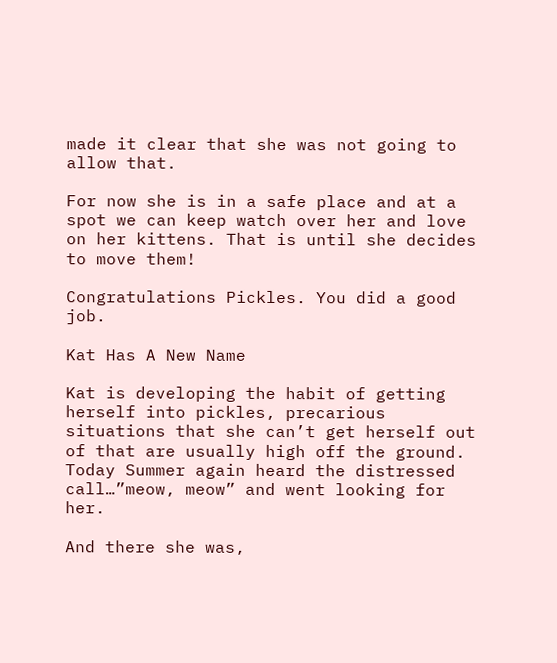made it clear that she was not going to allow that.

For now she is in a safe place and at a spot we can keep watch over her and love on her kittens. That is until she decides to move them!

Congratulations Pickles. You did a good job.

Kat Has A New Name

Kat is developing the habit of getting herself into pickles, precarious situations that she can’t get herself out of that are usually high off the ground. Today Summer again heard the distressed call…”meow, meow” and went looking for her.

And there she was,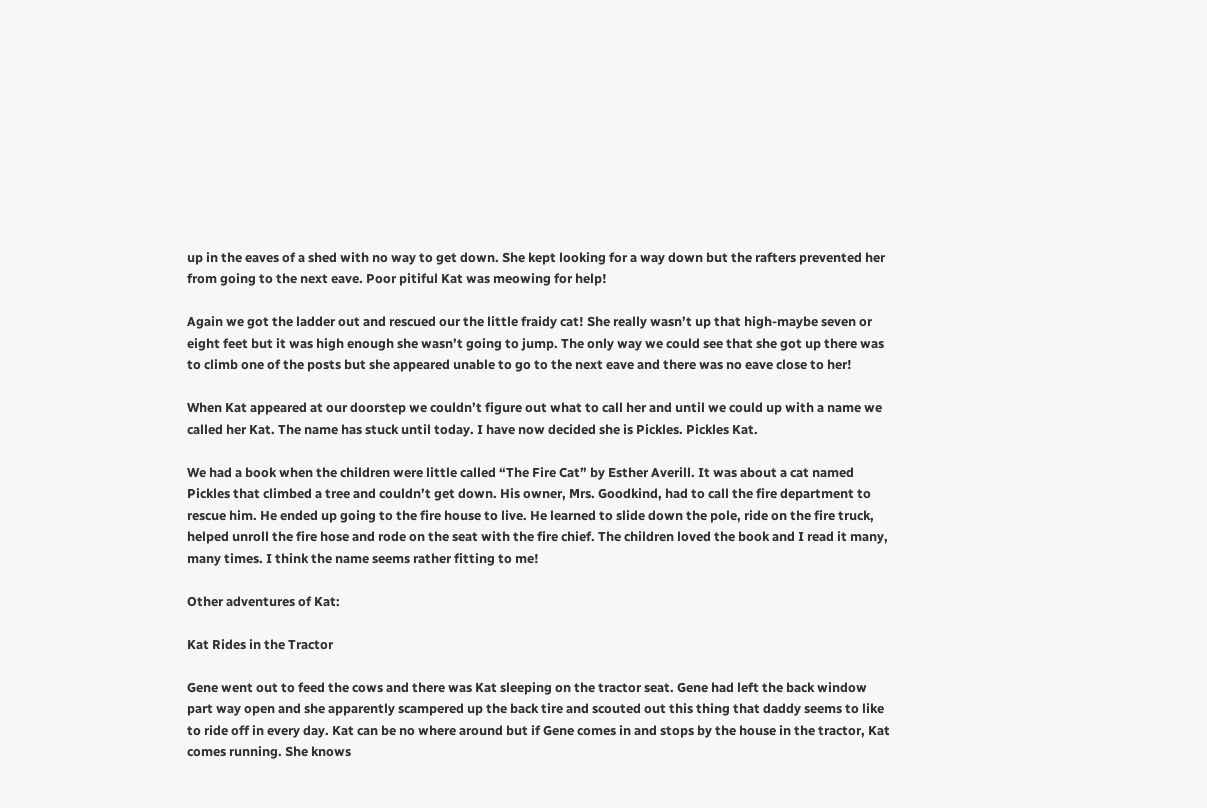up in the eaves of a shed with no way to get down. She kept looking for a way down but the rafters prevented her from going to the next eave. Poor pitiful Kat was meowing for help!

Again we got the ladder out and rescued our the little fraidy cat! She really wasn’t up that high-maybe seven or eight feet but it was high enough she wasn’t going to jump. The only way we could see that she got up there was to climb one of the posts but she appeared unable to go to the next eave and there was no eave close to her!

When Kat appeared at our doorstep we couldn’t figure out what to call her and until we could up with a name we called her Kat. The name has stuck until today. I have now decided she is Pickles. Pickles Kat.

We had a book when the children were little called “The Fire Cat” by Esther Averill. It was about a cat named Pickles that climbed a tree and couldn’t get down. His owner, Mrs. Goodkind, had to call the fire department to rescue him. He ended up going to the fire house to live. He learned to slide down the pole, ride on the fire truck, helped unroll the fire hose and rode on the seat with the fire chief. The children loved the book and I read it many, many times. I think the name seems rather fitting to me!

Other adventures of Kat:

Kat Rides in the Tractor

Gene went out to feed the cows and there was Kat sleeping on the tractor seat. Gene had left the back window part way open and she apparently scampered up the back tire and scouted out this thing that daddy seems to like to ride off in every day. Kat can be no where around but if Gene comes in and stops by the house in the tractor, Kat comes running. She knows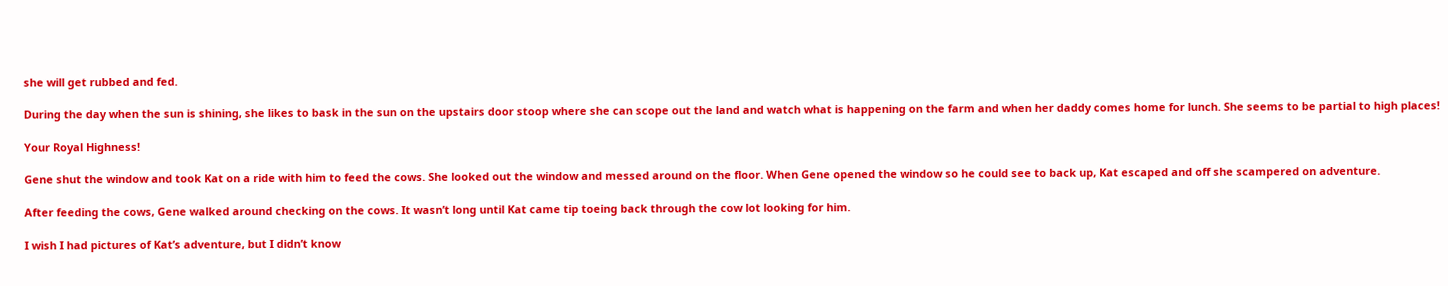she will get rubbed and fed.

During the day when the sun is shining, she likes to bask in the sun on the upstairs door stoop where she can scope out the land and watch what is happening on the farm and when her daddy comes home for lunch. She seems to be partial to high places!

Your Royal Highness!

Gene shut the window and took Kat on a ride with him to feed the cows. She looked out the window and messed around on the floor. When Gene opened the window so he could see to back up, Kat escaped and off she scampered on adventure.

After feeding the cows, Gene walked around checking on the cows. It wasn’t long until Kat came tip toeing back through the cow lot looking for him.

I wish I had pictures of Kat’s adventure, but I didn’t know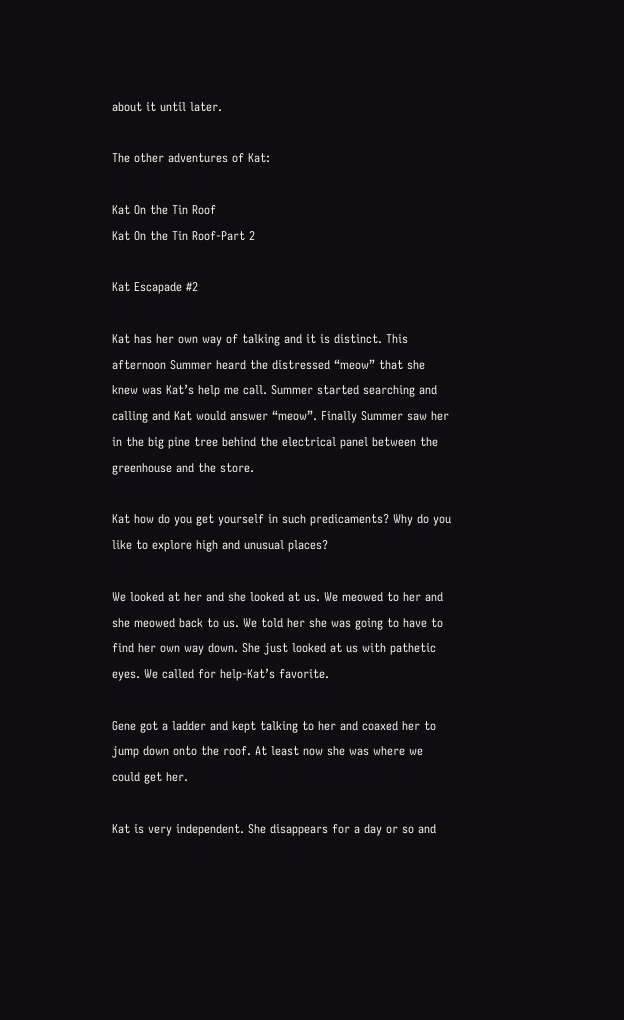about it until later.

The other adventures of Kat:

Kat On the Tin Roof
Kat On the Tin Roof-Part 2

Kat Escapade #2

Kat has her own way of talking and it is distinct. This afternoon Summer heard the distressed “meow” that she knew was Kat’s help me call. Summer started searching and calling and Kat would answer “meow”. Finally Summer saw her in the big pine tree behind the electrical panel between the greenhouse and the store.

Kat how do you get yourself in such predicaments? Why do you like to explore high and unusual places?

We looked at her and she looked at us. We meowed to her and she meowed back to us. We told her she was going to have to find her own way down. She just looked at us with pathetic eyes. We called for help-Kat’s favorite.

Gene got a ladder and kept talking to her and coaxed her to jump down onto the roof. At least now she was where we could get her.

Kat is very independent. She disappears for a day or so and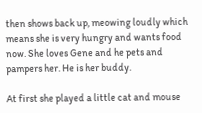then shows back up, meowing loudly which means she is very hungry and wants food now. She loves Gene and he pets and pampers her. He is her buddy.

At first she played a little cat and mouse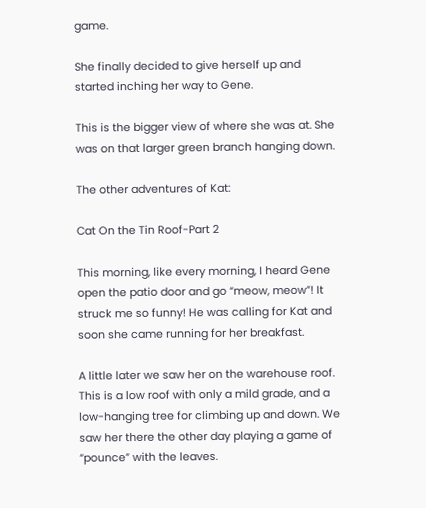game.

She finally decided to give herself up and started inching her way to Gene.

This is the bigger view of where she was at. She was on that larger green branch hanging down.

The other adventures of Kat:

Cat On the Tin Roof-Part 2

This morning, like every morning, I heard Gene open the patio door and go “meow, meow”! It struck me so funny! He was calling for Kat and soon she came running for her breakfast.

A little later we saw her on the warehouse roof. This is a low roof with only a mild grade, and a low-hanging tree for climbing up and down. We saw her there the other day playing a game of “pounce” with the leaves.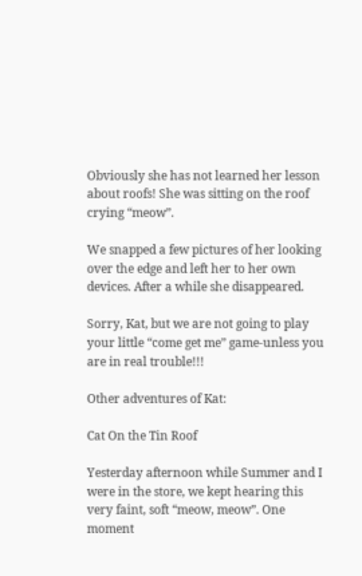Obviously she has not learned her lesson about roofs! She was sitting on the roof crying “meow”.

We snapped a few pictures of her looking over the edge and left her to her own devices. After a while she disappeared.

Sorry, Kat, but we are not going to play your little “come get me” game-unless you are in real trouble!!!

Other adventures of Kat:

Cat On the Tin Roof

Yesterday afternoon while Summer and I were in the store, we kept hearing this very faint, soft “meow, meow”. One moment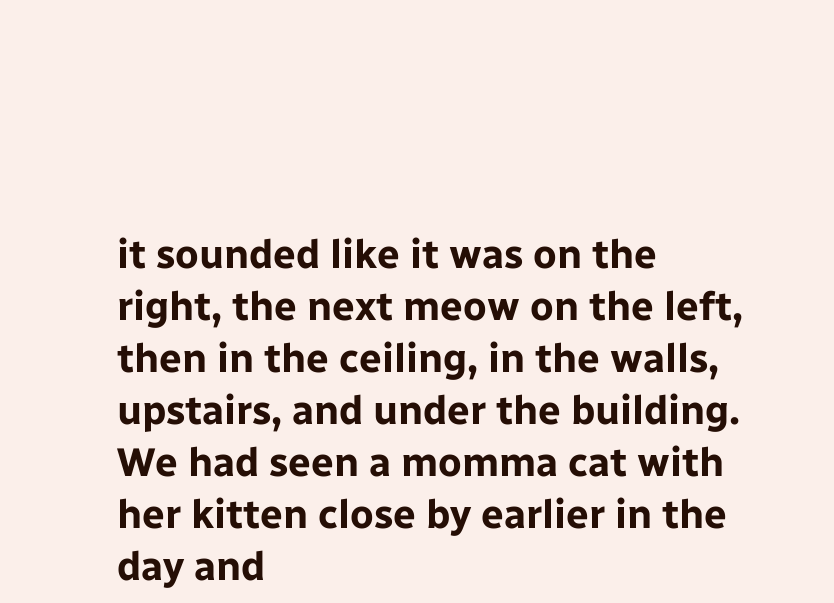it sounded like it was on the right, the next meow on the left, then in the ceiling, in the walls, upstairs, and under the building. We had seen a momma cat with her kitten close by earlier in the day and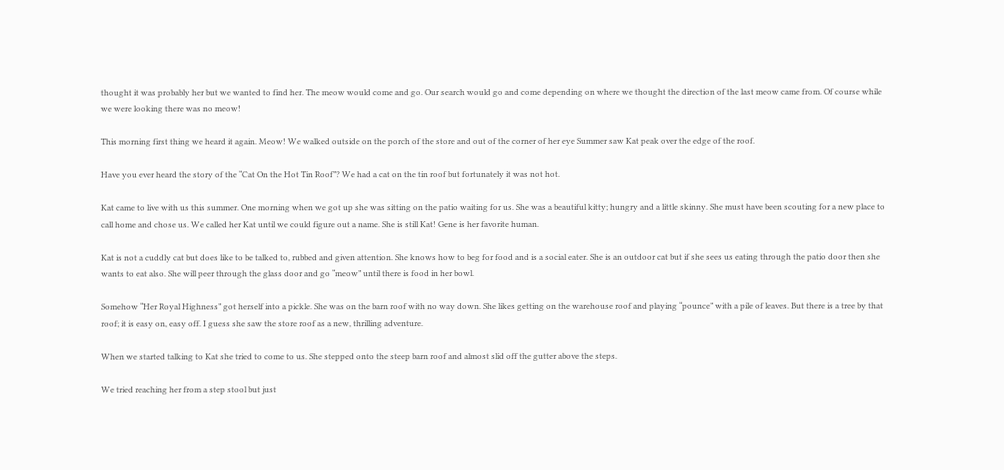thought it was probably her but we wanted to find her. The meow would come and go. Our search would go and come depending on where we thought the direction of the last meow came from. Of course while we were looking there was no meow!

This morning first thing we heard it again. Meow! We walked outside on the porch of the store and out of the corner of her eye Summer saw Kat peak over the edge of the roof.

Have you ever heard the story of the “Cat On the Hot Tin Roof”? We had a cat on the tin roof but fortunately it was not hot.

Kat came to live with us this summer. One morning when we got up she was sitting on the patio waiting for us. She was a beautiful kitty; hungry and a little skinny. She must have been scouting for a new place to call home and chose us. We called her Kat until we could figure out a name. She is still Kat! Gene is her favorite human.

Kat is not a cuddly cat but does like to be talked to, rubbed and given attention. She knows how to beg for food and is a social eater. She is an outdoor cat but if she sees us eating through the patio door then she wants to eat also. She will peer through the glass door and go “meow” until there is food in her bowl.

Somehow “Her Royal Highness” got herself into a pickle. She was on the barn roof with no way down. She likes getting on the warehouse roof and playing “pounce” with a pile of leaves. But there is a tree by that roof; it is easy on, easy off. I guess she saw the store roof as a new, thrilling adventure.

When we started talking to Kat she tried to come to us. She stepped onto the steep barn roof and almost slid off the gutter above the steps.

We tried reaching her from a step stool but just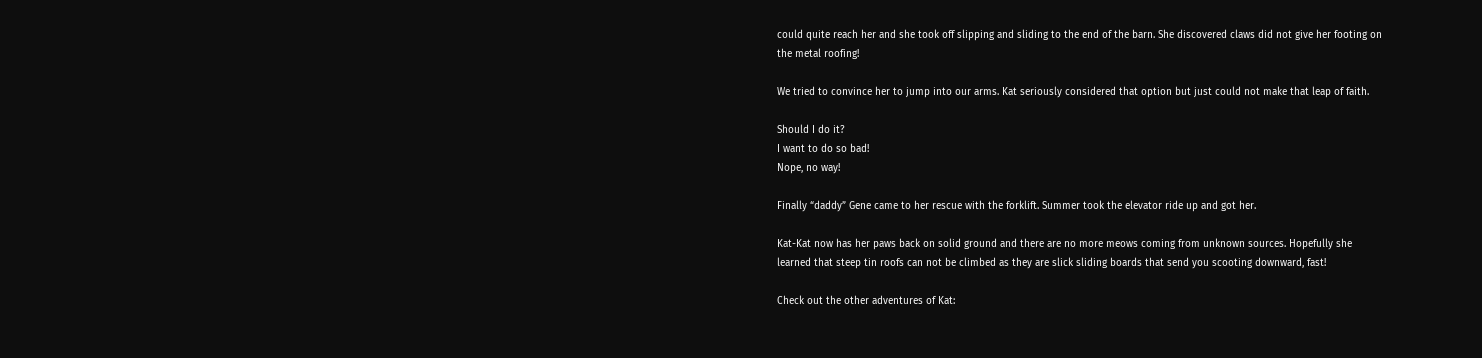could quite reach her and she took off slipping and sliding to the end of the barn. She discovered claws did not give her footing on the metal roofing!

We tried to convince her to jump into our arms. Kat seriously considered that option but just could not make that leap of faith.

Should I do it?
I want to do so bad!
Nope, no way!

Finally “daddy” Gene came to her rescue with the forklift. Summer took the elevator ride up and got her.

Kat-Kat now has her paws back on solid ground and there are no more meows coming from unknown sources. Hopefully she learned that steep tin roofs can not be climbed as they are slick sliding boards that send you scooting downward, fast!

Check out the other adventures of Kat: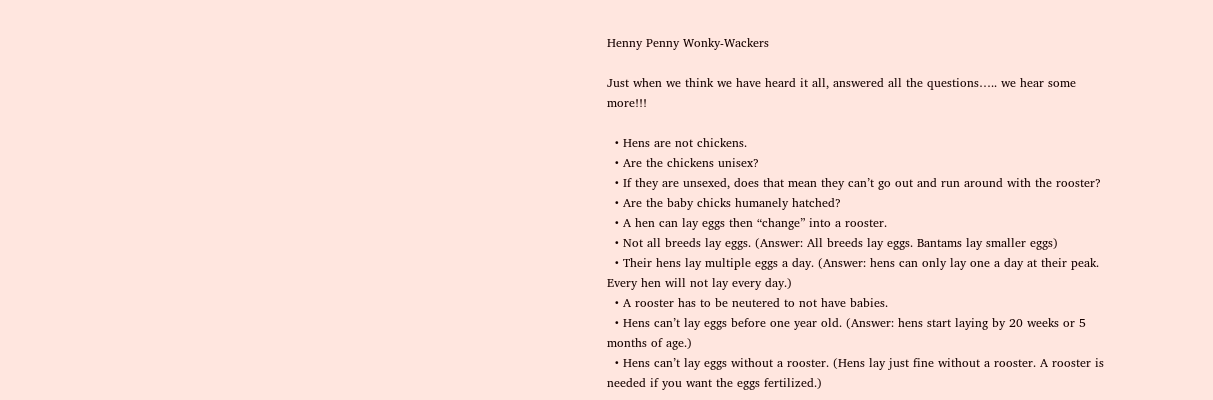Henny Penny Wonky-Wackers

Just when we think we have heard it all, answered all the questions….. we hear some more!!!

  • Hens are not chickens.
  • Are the chickens unisex?
  • If they are unsexed, does that mean they can’t go out and run around with the rooster?
  • Are the baby chicks humanely hatched?
  • A hen can lay eggs then “change” into a rooster.
  • Not all breeds lay eggs. (Answer: All breeds lay eggs. Bantams lay smaller eggs)
  • Their hens lay multiple eggs a day. (Answer: hens can only lay one a day at their peak. Every hen will not lay every day.)
  • A rooster has to be neutered to not have babies.
  • Hens can’t lay eggs before one year old. (Answer: hens start laying by 20 weeks or 5 months of age.)
  • Hens can’t lay eggs without a rooster. (Hens lay just fine without a rooster. A rooster is needed if you want the eggs fertilized.)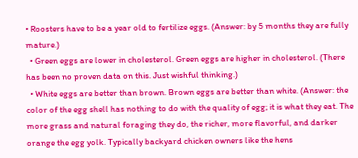• Roosters have to be a year old to fertilize eggs. (Answer: by 5 months they are fully mature.)
  • Green eggs are lower in cholesterol. Green eggs are higher in cholesterol. (There has been no proven data on this. Just wishful thinking.)
  • White eggs are better than brown. Brown eggs are better than white. (Answer: the color of the egg shell has nothing to do with the quality of egg; it is what they eat. The more grass and natural foraging they do, the richer, more flavorful, and darker orange the egg yolk. Typically backyard chicken owners like the hens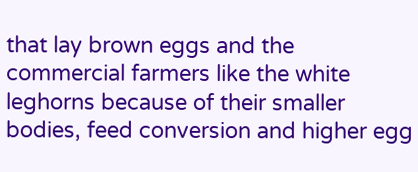that lay brown eggs and the commercial farmers like the white leghorns because of their smaller bodies, feed conversion and higher egg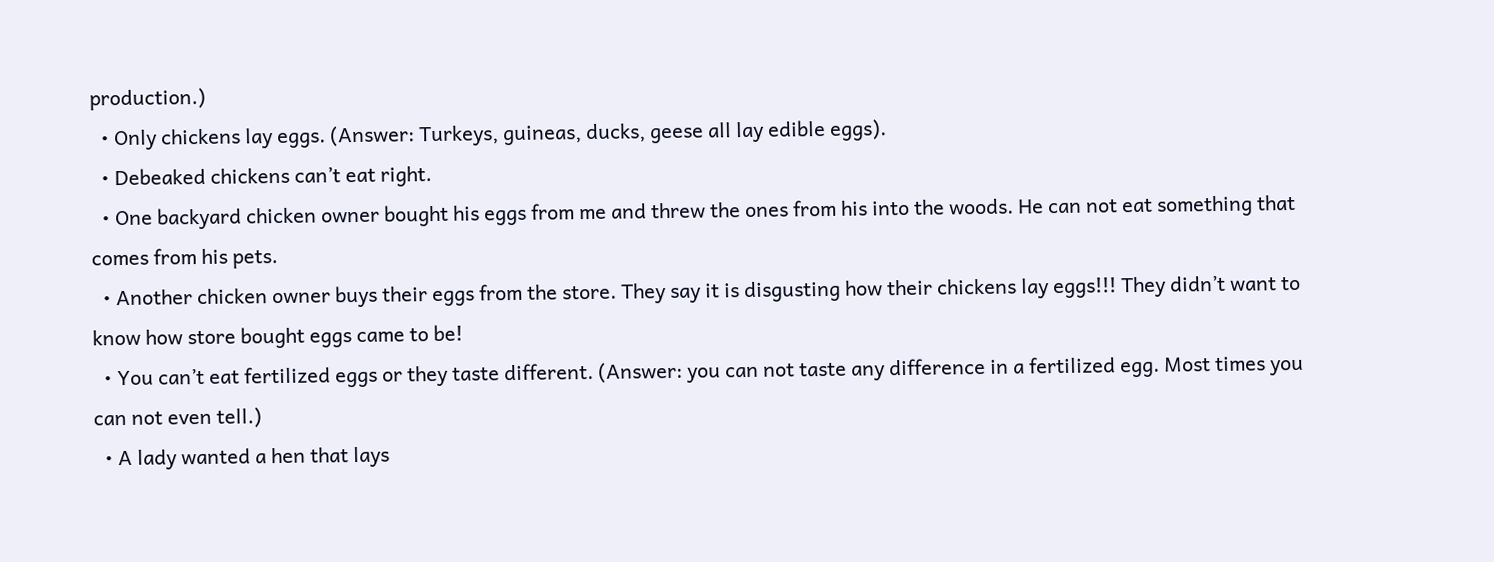production.)
  • Only chickens lay eggs. (Answer: Turkeys, guineas, ducks, geese all lay edible eggs).
  • Debeaked chickens can’t eat right.
  • One backyard chicken owner bought his eggs from me and threw the ones from his into the woods. He can not eat something that comes from his pets.
  • Another chicken owner buys their eggs from the store. They say it is disgusting how their chickens lay eggs!!! They didn’t want to know how store bought eggs came to be!
  • You can’t eat fertilized eggs or they taste different. (Answer: you can not taste any difference in a fertilized egg. Most times you can not even tell.)
  • A lady wanted a hen that lays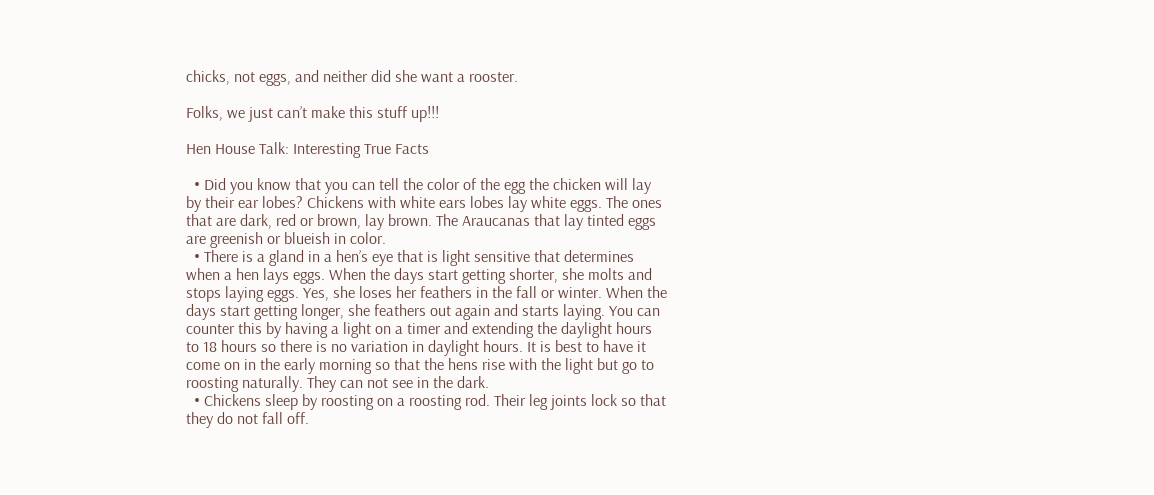chicks, not eggs, and neither did she want a rooster.

Folks, we just can’t make this stuff up!!!

Hen House Talk: Interesting True Facts

  • Did you know that you can tell the color of the egg the chicken will lay by their ear lobes? Chickens with white ears lobes lay white eggs. The ones that are dark, red or brown, lay brown. The Araucanas that lay tinted eggs are greenish or blueish in color.
  • There is a gland in a hen’s eye that is light sensitive that determines when a hen lays eggs. When the days start getting shorter, she molts and stops laying eggs. Yes, she loses her feathers in the fall or winter. When the days start getting longer, she feathers out again and starts laying. You can counter this by having a light on a timer and extending the daylight hours to 18 hours so there is no variation in daylight hours. It is best to have it come on in the early morning so that the hens rise with the light but go to roosting naturally. They can not see in the dark.
  • Chickens sleep by roosting on a roosting rod. Their leg joints lock so that they do not fall off.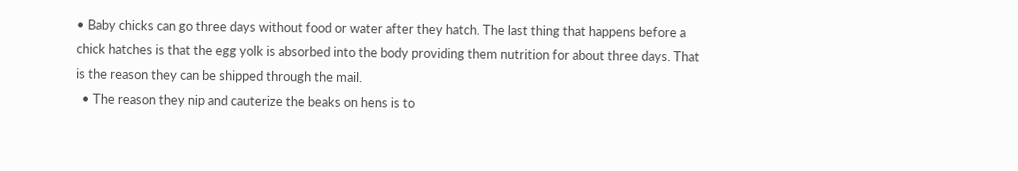• Baby chicks can go three days without food or water after they hatch. The last thing that happens before a chick hatches is that the egg yolk is absorbed into the body providing them nutrition for about three days. That is the reason they can be shipped through the mail.
  • The reason they nip and cauterize the beaks on hens is to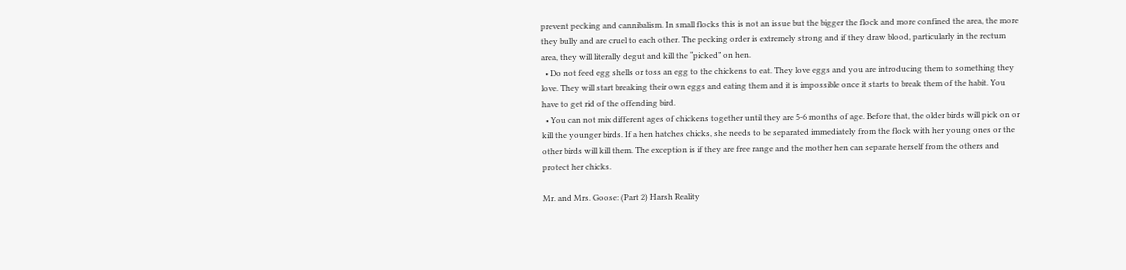prevent pecking and cannibalism. In small flocks this is not an issue but the bigger the flock and more confined the area, the more they bully and are cruel to each other. The pecking order is extremely strong and if they draw blood, particularly in the rectum area, they will literally degut and kill the “picked” on hen.
  • Do not feed egg shells or toss an egg to the chickens to eat. They love eggs and you are introducing them to something they love. They will start breaking their own eggs and eating them and it is impossible once it starts to break them of the habit. You have to get rid of the offending bird.
  • You can not mix different ages of chickens together until they are 5-6 months of age. Before that, the older birds will pick on or kill the younger birds. If a hen hatches chicks, she needs to be separated immediately from the flock with her young ones or the other birds will kill them. The exception is if they are free range and the mother hen can separate herself from the others and protect her chicks.

Mr. and Mrs. Goose: (Part 2) Harsh Reality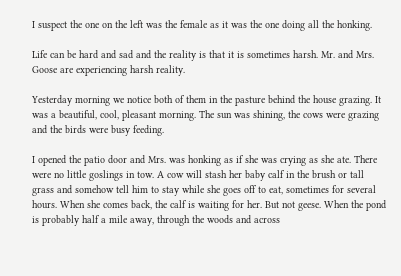I suspect the one on the left was the female as it was the one doing all the honking.

Life can be hard and sad and the reality is that it is sometimes harsh. Mr. and Mrs. Goose are experiencing harsh reality.

Yesterday morning we notice both of them in the pasture behind the house grazing. It was a beautiful, cool, pleasant morning. The sun was shining, the cows were grazing and the birds were busy feeding.

I opened the patio door and Mrs. was honking as if she was crying as she ate. There were no little goslings in tow. A cow will stash her baby calf in the brush or tall grass and somehow tell him to stay while she goes off to eat, sometimes for several hours. When she comes back, the calf is waiting for her. But not geese. When the pond is probably half a mile away, through the woods and across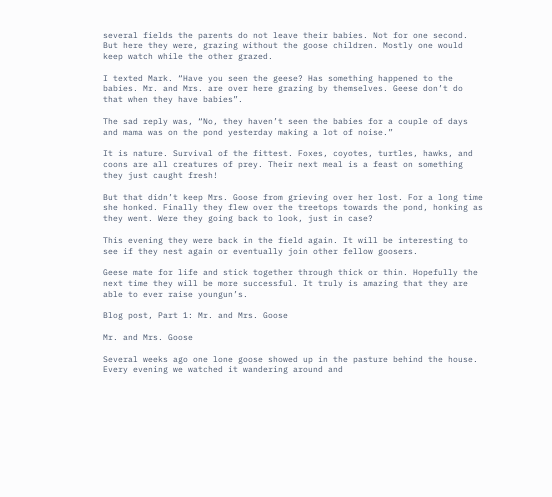several fields the parents do not leave their babies. Not for one second. But here they were, grazing without the goose children. Mostly one would keep watch while the other grazed.

I texted Mark. “Have you seen the geese? Has something happened to the babies. Mr. and Mrs. are over here grazing by themselves. Geese don’t do that when they have babies”.

The sad reply was, “No, they haven’t seen the babies for a couple of days and mama was on the pond yesterday making a lot of noise.”

It is nature. Survival of the fittest. Foxes, coyotes, turtles, hawks, and coons are all creatures of prey. Their next meal is a feast on something they just caught fresh!

But that didn’t keep Mrs. Goose from grieving over her lost. For a long time she honked. Finally they flew over the treetops towards the pond, honking as they went. Were they going back to look, just in case?

This evening they were back in the field again. It will be interesting to see if they nest again or eventually join other fellow goosers.

Geese mate for life and stick together through thick or thin. Hopefully the next time they will be more successful. It truly is amazing that they are able to ever raise youngun’s.

Blog post, Part 1: Mr. and Mrs. Goose

Mr. and Mrs. Goose

Several weeks ago one lone goose showed up in the pasture behind the house. Every evening we watched it wandering around and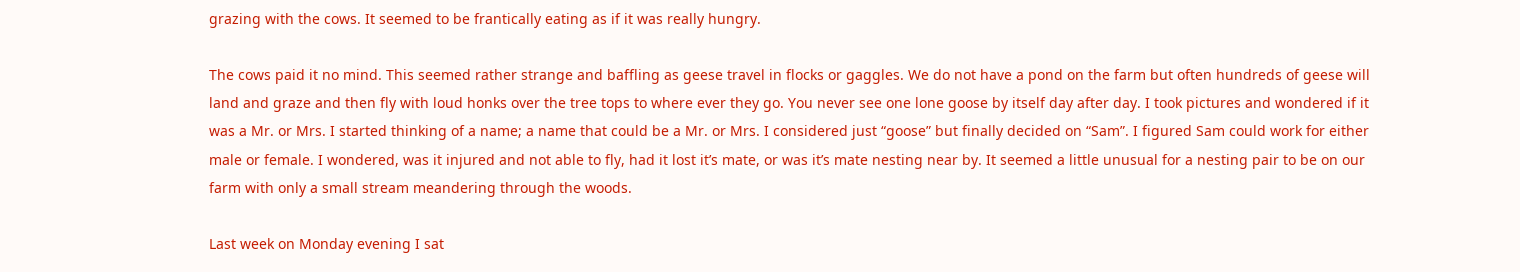grazing with the cows. It seemed to be frantically eating as if it was really hungry.

The cows paid it no mind. This seemed rather strange and baffling as geese travel in flocks or gaggles. We do not have a pond on the farm but often hundreds of geese will land and graze and then fly with loud honks over the tree tops to where ever they go. You never see one lone goose by itself day after day. I took pictures and wondered if it was a Mr. or Mrs. I started thinking of a name; a name that could be a Mr. or Mrs. I considered just “goose” but finally decided on “Sam”. I figured Sam could work for either male or female. I wondered, was it injured and not able to fly, had it lost it’s mate, or was it’s mate nesting near by. It seemed a little unusual for a nesting pair to be on our farm with only a small stream meandering through the woods.

Last week on Monday evening I sat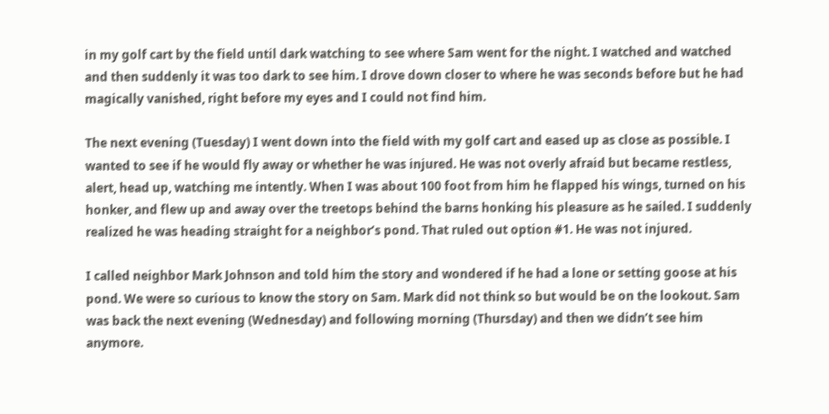in my golf cart by the field until dark watching to see where Sam went for the night. I watched and watched and then suddenly it was too dark to see him. I drove down closer to where he was seconds before but he had magically vanished, right before my eyes and I could not find him.

The next evening (Tuesday) I went down into the field with my golf cart and eased up as close as possible. I wanted to see if he would fly away or whether he was injured. He was not overly afraid but became restless, alert, head up, watching me intently. When I was about 100 foot from him he flapped his wings, turned on his honker, and flew up and away over the treetops behind the barns honking his pleasure as he sailed. I suddenly realized he was heading straight for a neighbor’s pond. That ruled out option #1. He was not injured.

I called neighbor Mark Johnson and told him the story and wondered if he had a lone or setting goose at his pond. We were so curious to know the story on Sam. Mark did not think so but would be on the lookout. Sam was back the next evening (Wednesday) and following morning (Thursday) and then we didn’t see him anymore.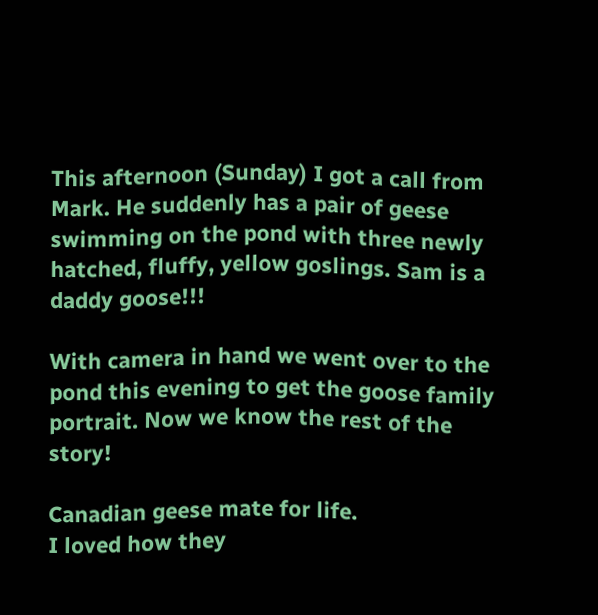This afternoon (Sunday) I got a call from Mark. He suddenly has a pair of geese swimming on the pond with three newly hatched, fluffy, yellow goslings. Sam is a daddy goose!!!

With camera in hand we went over to the pond this evening to get the goose family portrait. Now we know the rest of the story!

Canadian geese mate for life.
I loved how they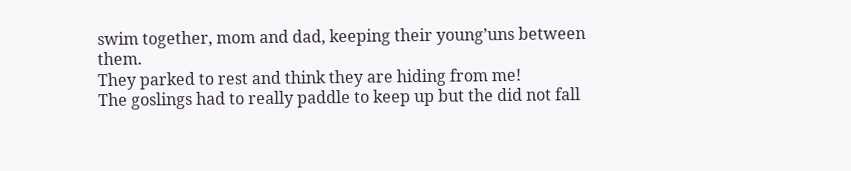swim together, mom and dad, keeping their young’uns between them.
They parked to rest and think they are hiding from me!
The goslings had to really paddle to keep up but the did not fall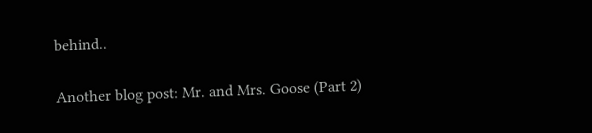behind..

Another blog post: Mr. and Mrs. Goose (Part 2)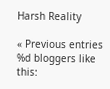Harsh Reality

« Previous entries
%d bloggers like this: